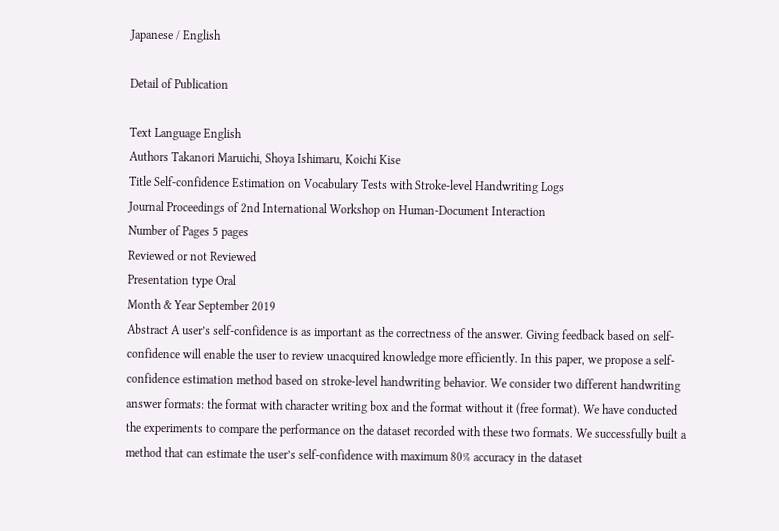Japanese / English

Detail of Publication

Text Language English
Authors Takanori Maruichi, Shoya Ishimaru, Koichi Kise
Title Self-confidence Estimation on Vocabulary Tests with Stroke-level Handwriting Logs
Journal Proceedings of 2nd International Workshop on Human-Document Interaction
Number of Pages 5 pages
Reviewed or not Reviewed
Presentation type Oral
Month & Year September 2019
Abstract A user’s self-confidence is as important as the correctness of the answer. Giving feedback based on self-confidence will enable the user to review unacquired knowledge more efficiently. In this paper, we propose a self-confidence estimation method based on stroke-level handwriting behavior. We consider two different handwriting answer formats: the format with character writing box and the format without it (free format). We have conducted the experiments to compare the performance on the dataset recorded with these two formats. We successfully built a method that can estimate the user’s self-confidence with maximum 80% accuracy in the dataset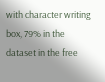with character writing box, 79% in the dataset in the free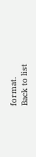format.
Back to list